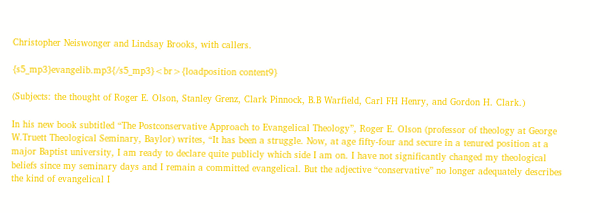Christopher Neiswonger and Lindsay Brooks, with callers.

{s5_mp3}evangelib.mp3{/s5_mp3}<br>{loadposition content9}

(Subjects: the thought of Roger E. Olson, Stanley Grenz, Clark Pinnock, B.B Warfield, Carl FH Henry, and Gordon H. Clark.)

In his new book subtitled “The Postconservative Approach to Evangelical Theology”, Roger E. Olson (professor of theology at George W.Truett Theological Seminary, Baylor) writes, “It has been a struggle. Now, at age fifty-four and secure in a tenured position at a major Baptist university, I am ready to declare quite publicly which side I am on. I have not significantly changed my theological beliefs since my seminary days and I remain a committed evangelical. But the adjective “conservative” no longer adequately describes the kind of evangelical I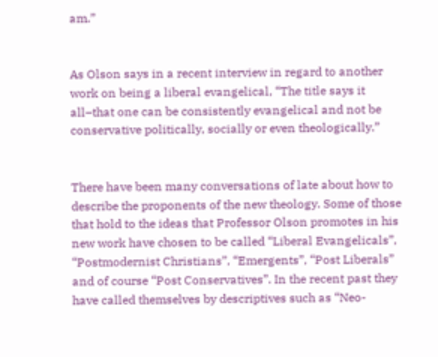am.”


As Olson says in a recent interview in regard to another work on being a liberal evangelical, “The title says it all–that one can be consistently evangelical and not be conservative politically, socially or even theologically.”


There have been many conversations of late about how to describe the proponents of the new theology. Some of those that hold to the ideas that Professor Olson promotes in his new work have chosen to be called “Liberal Evangelicals”, “Postmodernist Christians”, “Emergents”, “Post Liberals” and of course “Post Conservatives”. In the recent past they have called themselves by descriptives such as “Neo-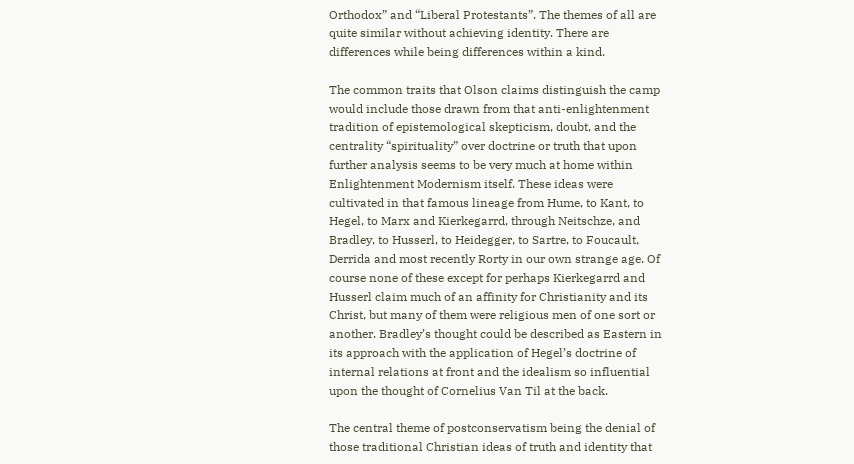Orthodox” and “Liberal Protestants”. The themes of all are quite similar without achieving identity. There are differences while being differences within a kind.

The common traits that Olson claims distinguish the camp would include those drawn from that anti-enlightenment tradition of epistemological skepticism, doubt, and the centrality “spirituality” over doctrine or truth that upon further analysis seems to be very much at home within Enlightenment Modernism itself. These ideas were cultivated in that famous lineage from Hume, to Kant, to Hegel, to Marx and Kierkegarrd, through Neitschze, and Bradley, to Husserl, to Heidegger, to Sartre, to Foucault, Derrida and most recently Rorty in our own strange age. Of course none of these except for perhaps Kierkegarrd and Husserl claim much of an affinity for Christianity and its Christ, but many of them were religious men of one sort or another. Bradley’s thought could be described as Eastern in its approach with the application of Hegel’s doctrine of internal relations at front and the idealism so influential upon the thought of Cornelius Van Til at the back.

The central theme of postconservatism being the denial of those traditional Christian ideas of truth and identity that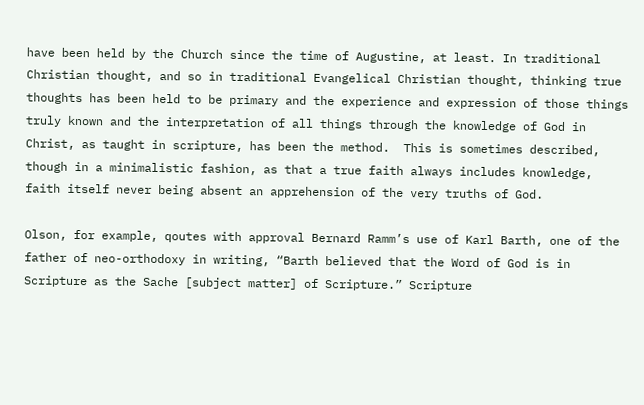have been held by the Church since the time of Augustine, at least. In traditional Christian thought, and so in traditional Evangelical Christian thought, thinking true thoughts has been held to be primary and the experience and expression of those things truly known and the interpretation of all things through the knowledge of God in Christ, as taught in scripture, has been the method.  This is sometimes described, though in a minimalistic fashion, as that a true faith always includes knowledge, faith itself never being absent an apprehension of the very truths of God.

Olson, for example, qoutes with approval Bernard Ramm’s use of Karl Barth, one of the father of neo-orthodoxy in writing, “Barth believed that the Word of God is in Scripture as the Sache [subject matter] of Scripture.” Scripture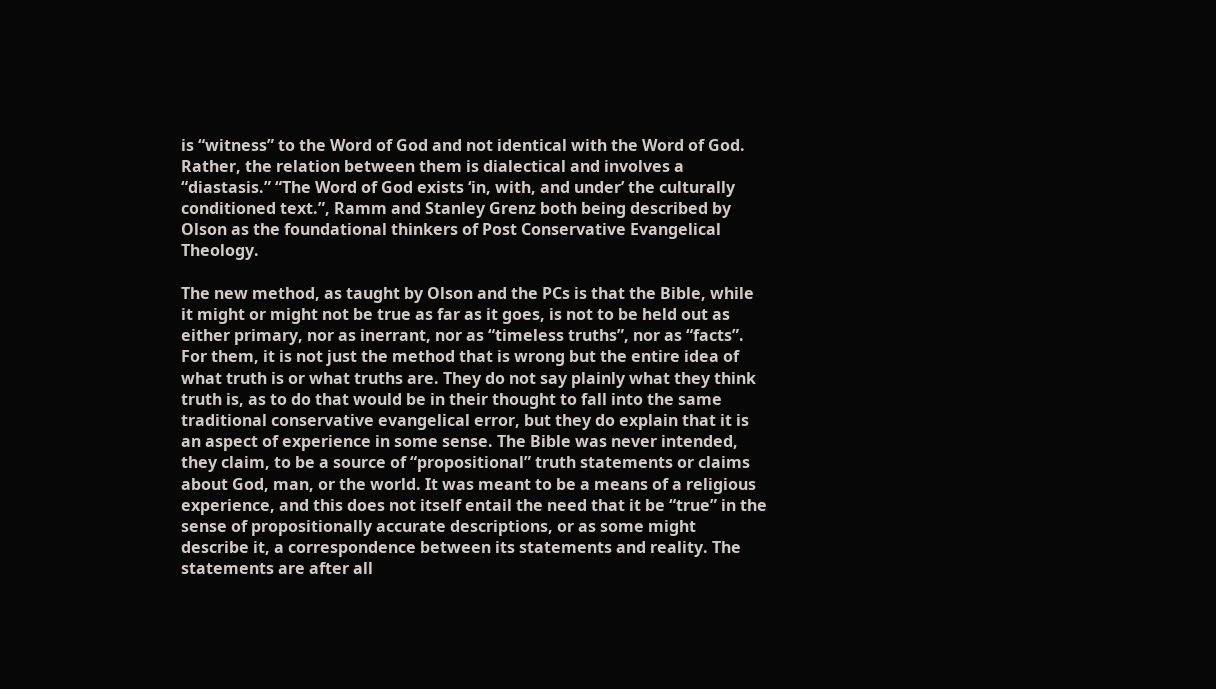is “witness” to the Word of God and not identical with the Word of God. Rather, the relation between them is dialectical and involves a “diastasis.” “The Word of God exists ‘in, with, and under’ the culturally conditioned text.”, Ramm and Stanley Grenz both being described by Olson as the foundational thinkers of Post Conservative Evangelical Theology.

The new method, as taught by Olson and the PCs is that the Bible, while it might or might not be true as far as it goes, is not to be held out as either primary, nor as inerrant, nor as “timeless truths”, nor as “facts”. For them, it is not just the method that is wrong but the entire idea of what truth is or what truths are. They do not say plainly what they think truth is, as to do that would be in their thought to fall into the same traditional conservative evangelical error, but they do explain that it is an aspect of experience in some sense. The Bible was never intended, they claim, to be a source of “propositional” truth statements or claims about God, man, or the world. It was meant to be a means of a religious experience, and this does not itself entail the need that it be “true” in the sense of propositionally accurate descriptions, or as some might describe it, a correspondence between its statements and reality. The statements are after all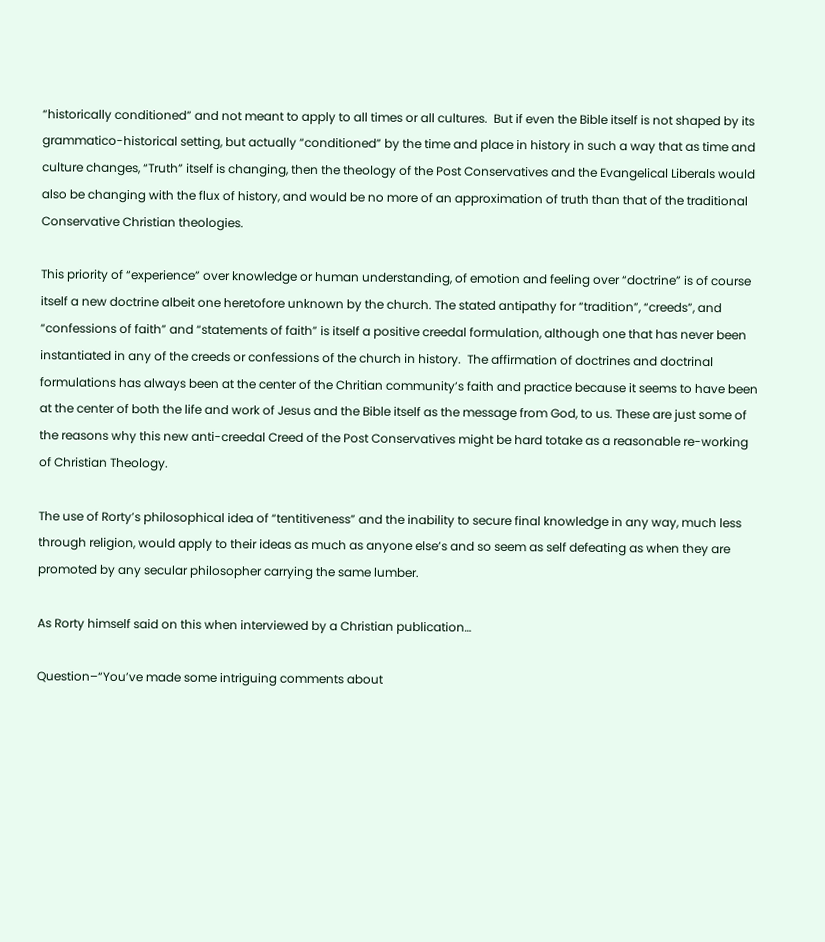“historically conditioned” and not meant to apply to all times or all cultures.  But if even the Bible itself is not shaped by its grammatico-historical setting, but actually “conditioned” by the time and place in history in such a way that as time and culture changes, “Truth” itself is changing, then the theology of the Post Conservatives and the Evangelical Liberals would also be changing with the flux of history, and would be no more of an approximation of truth than that of the traditional Conservative Christian theologies.

This priority of “experience” over knowledge or human understanding, of emotion and feeling over “doctrine” is of course itself a new doctrine albeit one heretofore unknown by the church. The stated antipathy for “tradition”, “creeds”, and “confessions of faith” and “statements of faith” is itself a positive creedal formulation, although one that has never been instantiated in any of the creeds or confessions of the church in history.  The affirmation of doctrines and doctrinal formulations has always been at the center of the Chritian community’s faith and practice because it seems to have been at the center of both the life and work of Jesus and the Bible itself as the message from God, to us. These are just some of the reasons why this new anti-creedal Creed of the Post Conservatives might be hard totake as a reasonable re-working of Christian Theology.

The use of Rorty’s philosophical idea of “tentitiveness” and the inability to secure final knowledge in any way, much less through religion, would apply to their ideas as much as anyone else’s and so seem as self defeating as when they are promoted by any secular philosopher carrying the same lumber.

As Rorty himself said on this when interviewed by a Christian publication…

Question–“You’ve made some intriguing comments about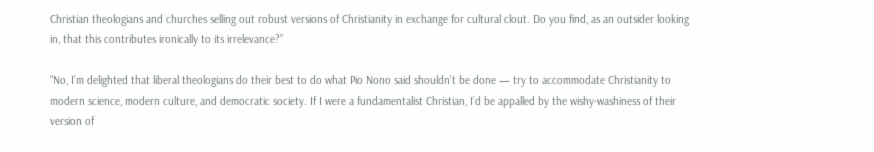Christian theologians and churches selling out robust versions of Christianity in exchange for cultural clout. Do you find, as an outsider looking in, that this contributes ironically to its irrelevance?”

“No, I’m delighted that liberal theologians do their best to do what Pio Nono said shouldn’t be done — try to accommodate Christianity to modern science, modern culture, and democratic society. If I were a fundamentalist Christian, I’d be appalled by the wishy-washiness of their version of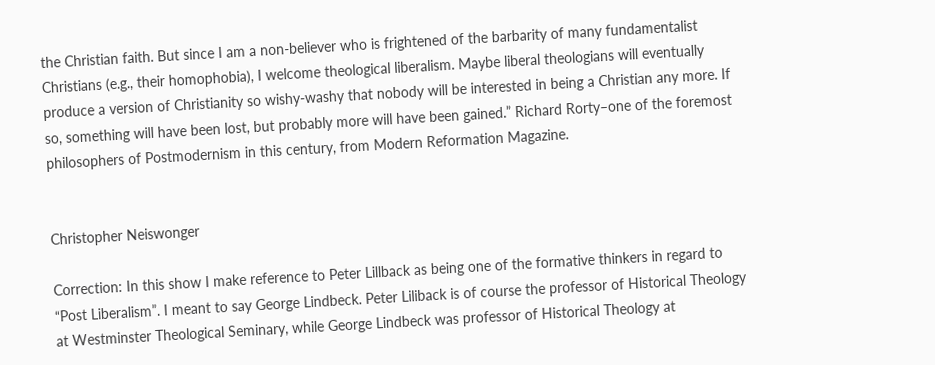the Christian faith. But since I am a non-believer who is frightened of the barbarity of many fundamentalist Christians (e.g., their homophobia), I welcome theological liberalism. Maybe liberal theologians will eventually produce a version of Christianity so wishy-washy that nobody will be interested in being a Christian any more. If so, something will have been lost, but probably more will have been gained.” Richard Rorty–one of the foremost philosophers of Postmodernism in this century, from Modern Reformation Magazine.


Christopher Neiswonger

Correction: In this show I make reference to Peter Lillback as being one of the formative thinkers in regard to “Post Liberalism”. I meant to say George Lindbeck. Peter Liliback is of course the professor of Historical Theology at Westminster Theological Seminary, while George Lindbeck was professor of Historical Theology at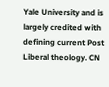Yale University and is largely credited with defining current Post Liberal theology. CN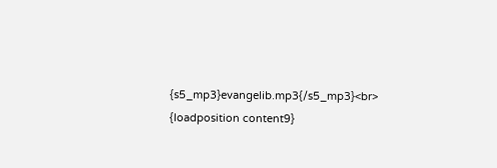{s5_mp3}evangelib.mp3{/s5_mp3}<br> {loadposition content9}